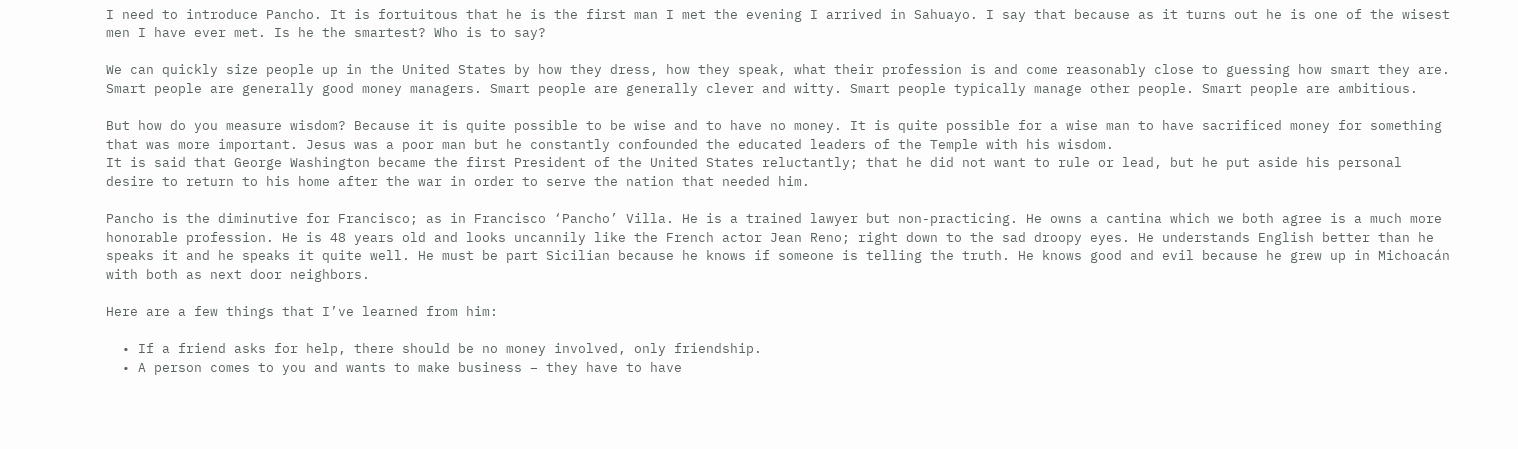I need to introduce Pancho. It is fortuitous that he is the first man I met the evening I arrived in Sahuayo. I say that because as it turns out he is one of the wisest men I have ever met. Is he the smartest? Who is to say?

We can quickly size people up in the United States by how they dress, how they speak, what their profession is and come reasonably close to guessing how smart they are. Smart people are generally good money managers. Smart people are generally clever and witty. Smart people typically manage other people. Smart people are ambitious.

But how do you measure wisdom? Because it is quite possible to be wise and to have no money. It is quite possible for a wise man to have sacrificed money for something that was more important. Jesus was a poor man but he constantly confounded the educated leaders of the Temple with his wisdom.
It is said that George Washington became the first President of the United States reluctantly; that he did not want to rule or lead, but he put aside his personal desire to return to his home after the war in order to serve the nation that needed him.

Pancho is the diminutive for Francisco; as in Francisco ‘Pancho’ Villa. He is a trained lawyer but non-practicing. He owns a cantina which we both agree is a much more honorable profession. He is 48 years old and looks uncannily like the French actor Jean Reno; right down to the sad droopy eyes. He understands English better than he speaks it and he speaks it quite well. He must be part Sicilian because he knows if someone is telling the truth. He knows good and evil because he grew up in Michoacán with both as next door neighbors.

Here are a few things that I’ve learned from him:

  • If a friend asks for help, there should be no money involved, only friendship.
  • A person comes to you and wants to make business – they have to have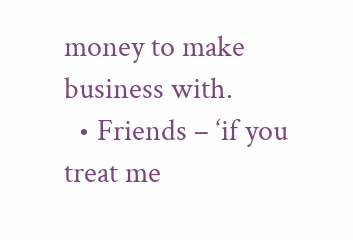money to make business with.
  • Friends – ‘if you treat me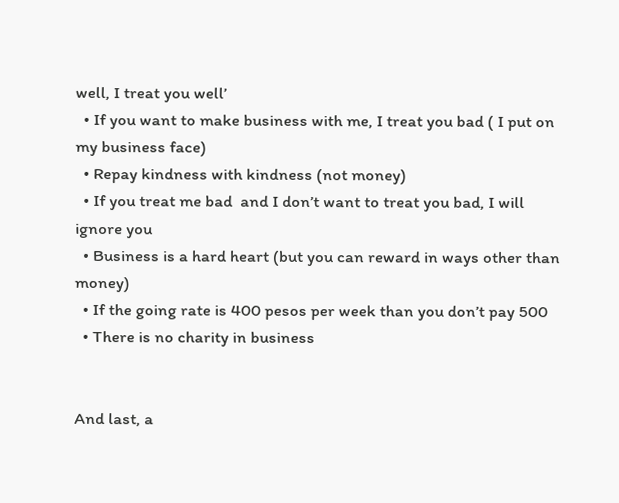well, I treat you well’
  • If you want to make business with me, I treat you bad ( I put on my business face)
  • Repay kindness with kindness (not money)
  • If you treat me bad  and I don’t want to treat you bad, I will ignore you
  • Business is a hard heart (but you can reward in ways other than money)
  • If the going rate is 400 pesos per week than you don’t pay 500
  • There is no charity in business


And last, a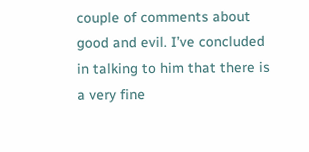couple of comments about good and evil. I’ve concluded in talking to him that there is a very fine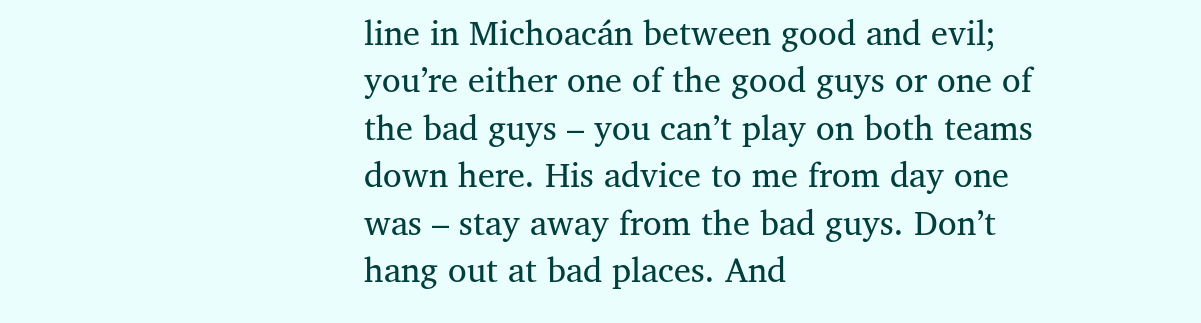line in Michoacán between good and evil; you’re either one of the good guys or one of the bad guys – you can’t play on both teams down here. His advice to me from day one was – stay away from the bad guys. Don’t hang out at bad places. And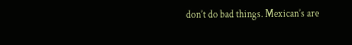don’t do bad things. Mexican’s are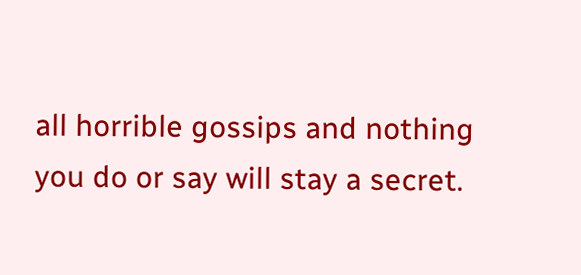all horrible gossips and nothing you do or say will stay a secret.